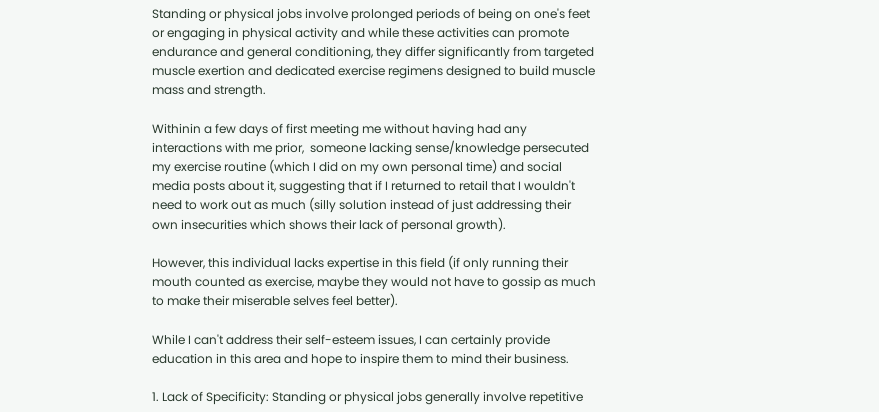Standing or physical jobs involve prolonged periods of being on one's feet or engaging in physical activity and while these activities can promote endurance and general conditioning, they differ significantly from targeted muscle exertion and dedicated exercise regimens designed to build muscle mass and strength.

Withinin a few days of first meeting me without having had any interactions with me prior,  someone lacking sense/knowledge persecuted my exercise routine (which I did on my own personal time) and social media posts about it, suggesting that if I returned to retail that I wouldn't need to work out as much (silly solution instead of just addressing their own insecurities which shows their lack of personal growth).

However, this individual lacks expertise in this field (if only running their mouth counted as exercise, maybe they would not have to gossip as much to make their miserable selves feel better).

While I can't address their self-esteem issues, I can certainly provide education in this area and hope to inspire them to mind their business.

1. Lack of Specificity: Standing or physical jobs generally involve repetitive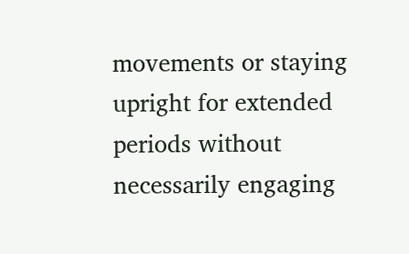movements or staying upright for extended periods without necessarily engaging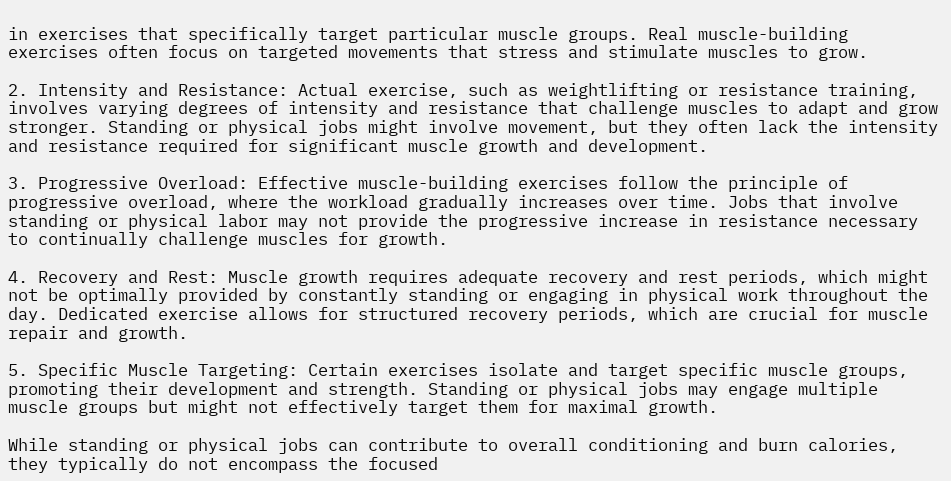in exercises that specifically target particular muscle groups. Real muscle-building exercises often focus on targeted movements that stress and stimulate muscles to grow.

2. Intensity and Resistance: Actual exercise, such as weightlifting or resistance training, involves varying degrees of intensity and resistance that challenge muscles to adapt and grow stronger. Standing or physical jobs might involve movement, but they often lack the intensity and resistance required for significant muscle growth and development.

3. Progressive Overload: Effective muscle-building exercises follow the principle of progressive overload, where the workload gradually increases over time. Jobs that involve standing or physical labor may not provide the progressive increase in resistance necessary to continually challenge muscles for growth.

4. Recovery and Rest: Muscle growth requires adequate recovery and rest periods, which might not be optimally provided by constantly standing or engaging in physical work throughout the day. Dedicated exercise allows for structured recovery periods, which are crucial for muscle repair and growth.

5. Specific Muscle Targeting: Certain exercises isolate and target specific muscle groups, promoting their development and strength. Standing or physical jobs may engage multiple muscle groups but might not effectively target them for maximal growth.

While standing or physical jobs can contribute to overall conditioning and burn calories, they typically do not encompass the focused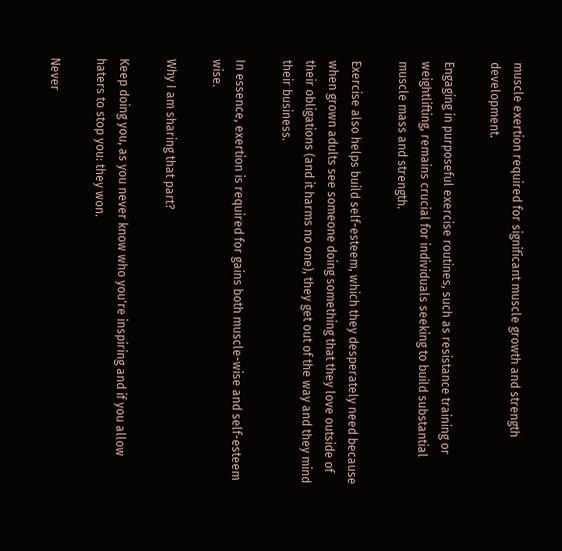muscle exertion required for significant muscle growth and strength development.

Engaging in purposeful exercise routines, such as resistance training or weightlifting, remains crucial for individuals seeking to build substantial muscle mass and strength.

Exercise also helps build self-esteem, which they desperately need because when grown adults see someone doing something that they love outside of their obligations (and it harms no one), they get out of the way and they mind their business.

In essence, exertion is required for gains both muscle-wise and self-esteem wise.

Why I am sharing that part?

Keep doing you, as you never know who you're inspiring and if you allow haters to stop you: they won.

Never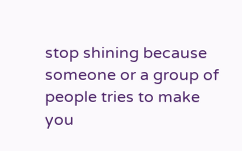stop shining because someone or a group of people tries to make you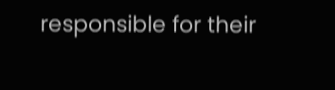responsible for their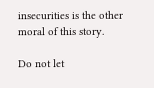insecurities is the other moral of this story.

Do not let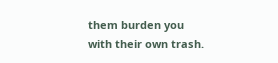them burden you with their own trash.